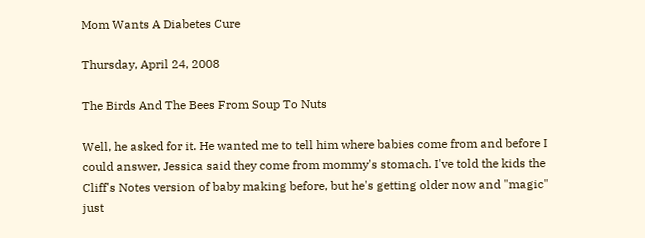Mom Wants A Diabetes Cure

Thursday, April 24, 2008

The Birds And The Bees From Soup To Nuts

Well, he asked for it. He wanted me to tell him where babies come from and before I could answer, Jessica said they come from mommy's stomach. I've told the kids the Cliff's Notes version of baby making before, but he's getting older now and "magic" just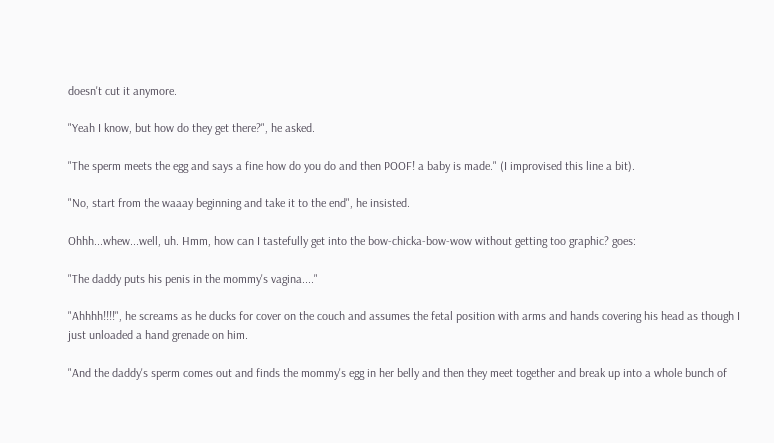doesn't cut it anymore.

"Yeah I know, but how do they get there?", he asked.

"The sperm meets the egg and says a fine how do you do and then POOF! a baby is made." (I improvised this line a bit).

"No, start from the waaay beginning and take it to the end", he insisted.

Ohhh...whew...well, uh. Hmm, how can I tastefully get into the bow-chicka-bow-wow without getting too graphic? goes:

"The daddy puts his penis in the mommy's vagina...."

"Ahhhh!!!!", he screams as he ducks for cover on the couch and assumes the fetal position with arms and hands covering his head as though I just unloaded a hand grenade on him.

"And the daddy's sperm comes out and finds the mommy's egg in her belly and then they meet together and break up into a whole bunch of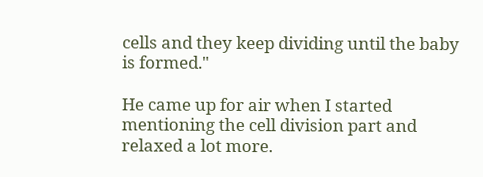cells and they keep dividing until the baby is formed."

He came up for air when I started mentioning the cell division part and relaxed a lot more.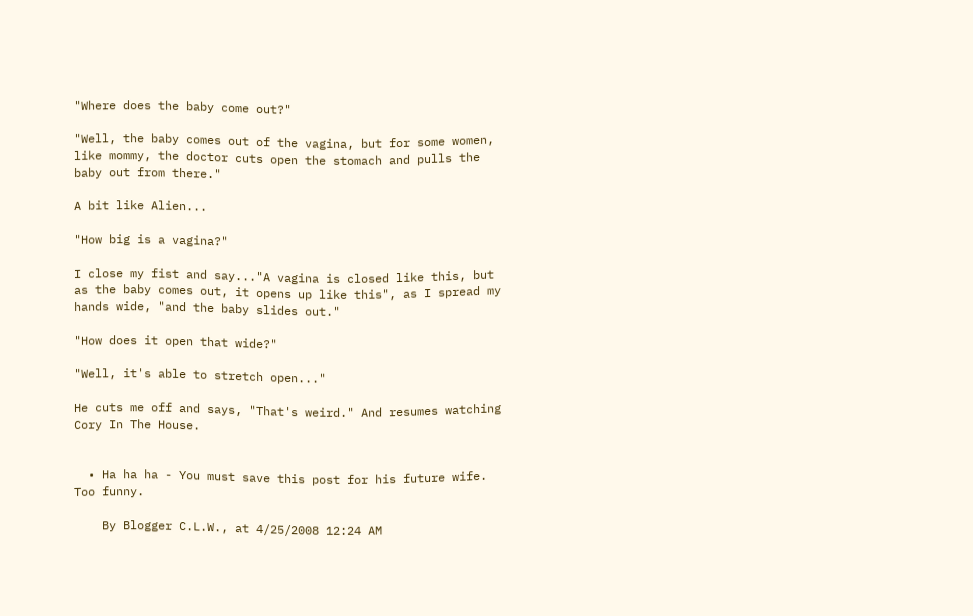"Where does the baby come out?"

"Well, the baby comes out of the vagina, but for some women, like mommy, the doctor cuts open the stomach and pulls the baby out from there."

A bit like Alien...

"How big is a vagina?"

I close my fist and say..."A vagina is closed like this, but as the baby comes out, it opens up like this", as I spread my hands wide, "and the baby slides out."

"How does it open that wide?"

"Well, it's able to stretch open..."

He cuts me off and says, "That's weird." And resumes watching Cory In The House.


  • Ha ha ha - You must save this post for his future wife. Too funny.

    By Blogger C.L.W., at 4/25/2008 12:24 AM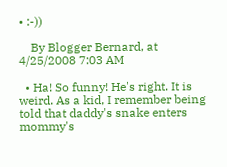• :-))

    By Blogger Bernard, at 4/25/2008 7:03 AM

  • Ha! So funny! He's right. It is weird. As a kid, I remember being told that daddy's snake enters mommy's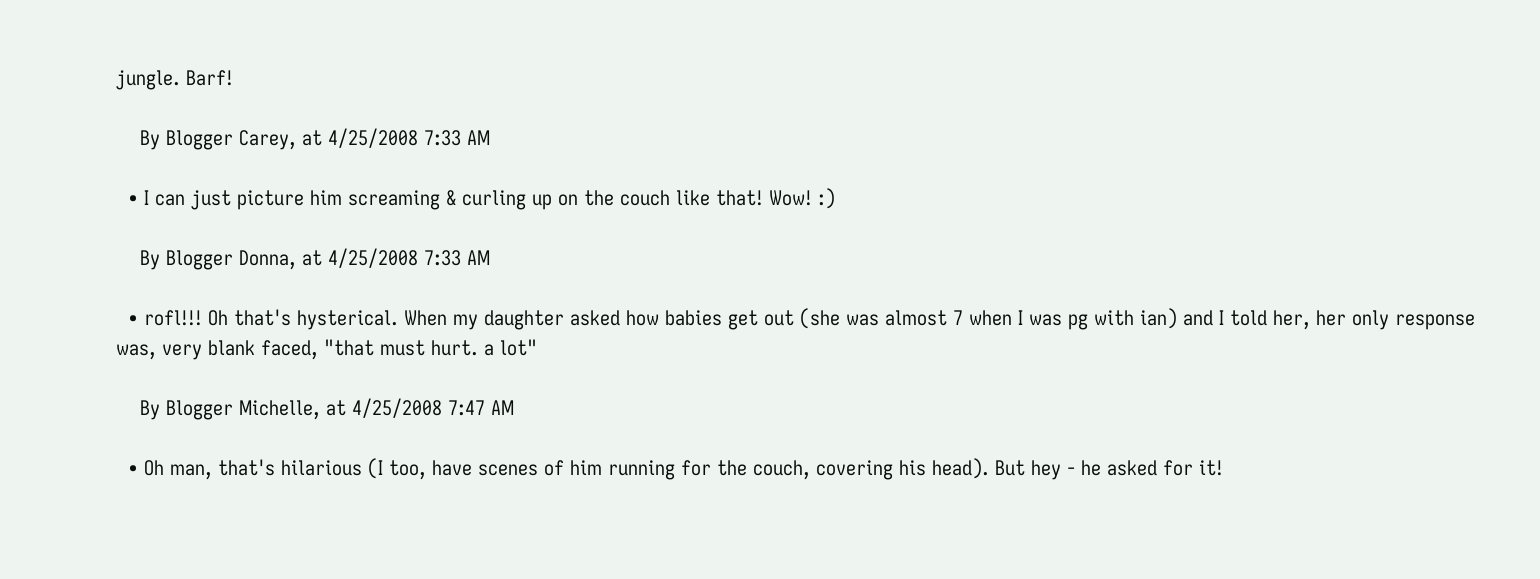jungle. Barf!

    By Blogger Carey, at 4/25/2008 7:33 AM

  • I can just picture him screaming & curling up on the couch like that! Wow! :)

    By Blogger Donna, at 4/25/2008 7:33 AM

  • rofl!!! Oh that's hysterical. When my daughter asked how babies get out (she was almost 7 when I was pg with ian) and I told her, her only response was, very blank faced, "that must hurt. a lot"

    By Blogger Michelle, at 4/25/2008 7:47 AM

  • Oh man, that's hilarious (I too, have scenes of him running for the couch, covering his head). But hey - he asked for it!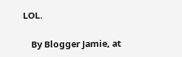LOL.

    By Blogger Jamie, at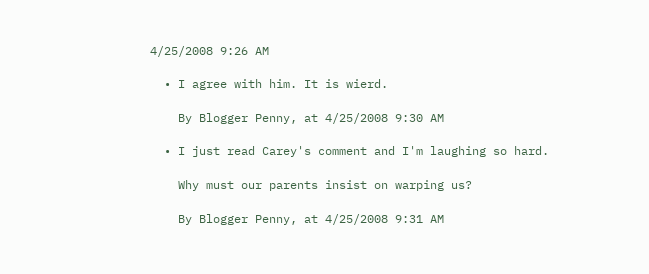4/25/2008 9:26 AM

  • I agree with him. It is wierd.

    By Blogger Penny, at 4/25/2008 9:30 AM

  • I just read Carey's comment and I'm laughing so hard.

    Why must our parents insist on warping us?

    By Blogger Penny, at 4/25/2008 9:31 AM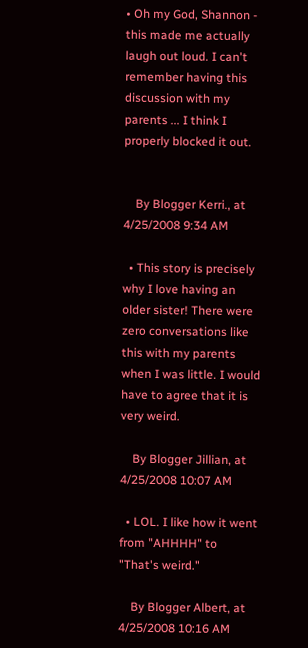• Oh my God, Shannon - this made me actually laugh out loud. I can't remember having this discussion with my parents ... I think I properly blocked it out.


    By Blogger Kerri., at 4/25/2008 9:34 AM

  • This story is precisely why I love having an older sister! There were zero conversations like this with my parents when I was little. I would have to agree that it is very weird.

    By Blogger Jillian, at 4/25/2008 10:07 AM

  • LOL. I like how it went from "AHHHH" to "That's weird."

    By Blogger Albert, at 4/25/2008 10:16 AM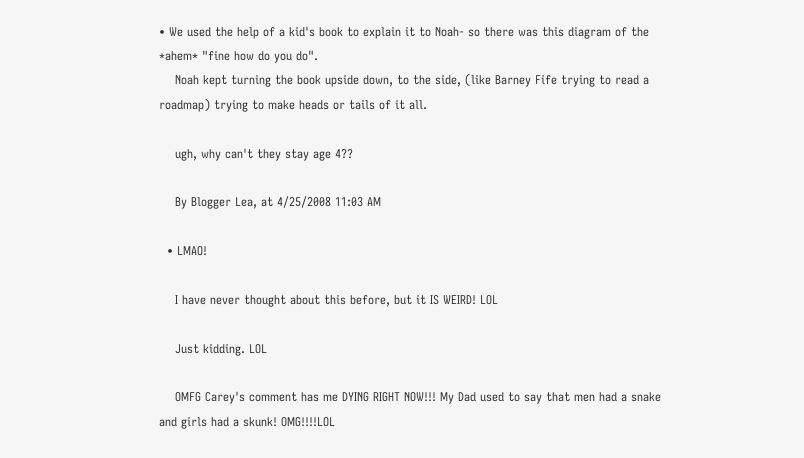• We used the help of a kid's book to explain it to Noah- so there was this diagram of the *ahem* "fine how do you do".
    Noah kept turning the book upside down, to the side, (like Barney Fife trying to read a roadmap) trying to make heads or tails of it all.

    ugh, why can't they stay age 4??

    By Blogger Lea, at 4/25/2008 11:03 AM

  • LMAO!

    I have never thought about this before, but it IS WEIRD! LOL

    Just kidding. LOL

    OMFG Carey's comment has me DYING RIGHT NOW!!! My Dad used to say that men had a snake and girls had a skunk! OMG!!!!LOL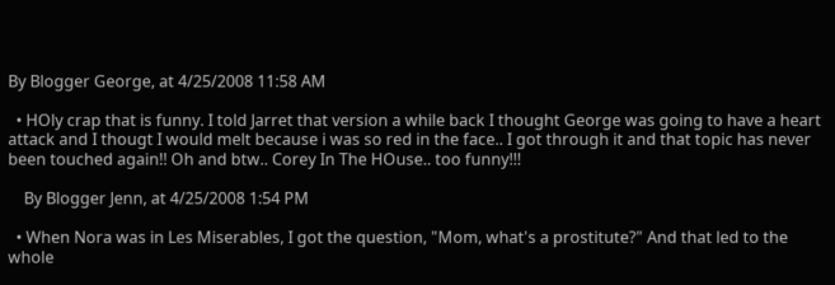By Blogger George, at 4/25/2008 11:58 AM

  • HOly crap that is funny. I told Jarret that version a while back I thought George was going to have a heart attack and I thougt I would melt because i was so red in the face.. I got through it and that topic has never been touched again!! Oh and btw.. Corey In The HOuse.. too funny!!!

    By Blogger Jenn, at 4/25/2008 1:54 PM

  • When Nora was in Les Miserables, I got the question, "Mom, what's a prostitute?" And that led to the whole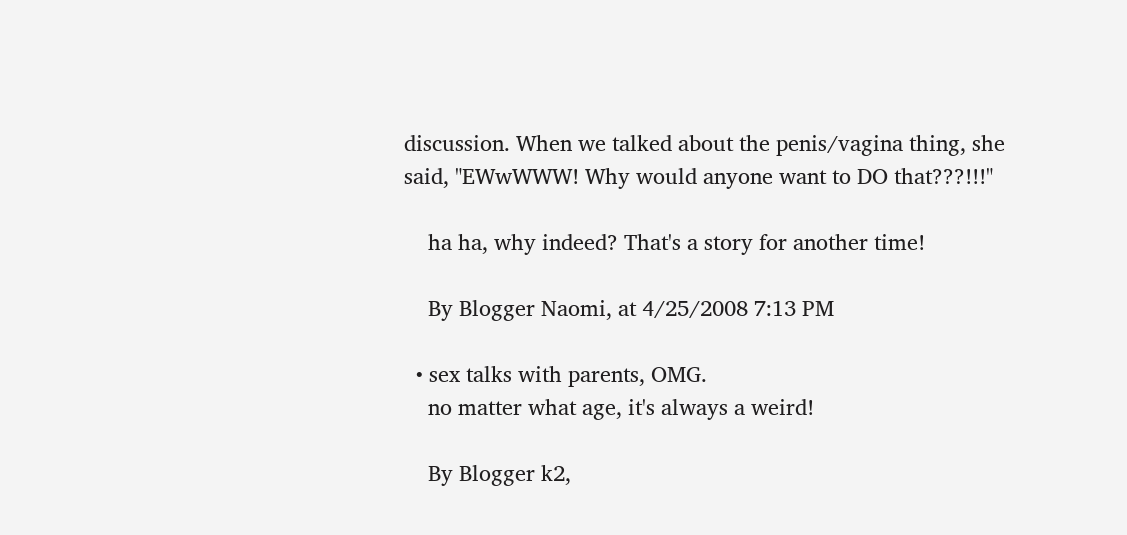discussion. When we talked about the penis/vagina thing, she said, "EWwWWW! Why would anyone want to DO that???!!!"

    ha ha, why indeed? That's a story for another time!

    By Blogger Naomi, at 4/25/2008 7:13 PM

  • sex talks with parents, OMG.
    no matter what age, it's always a weird!

    By Blogger k2,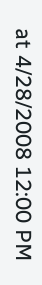at 4/28/2008 12:00 PM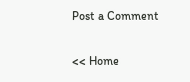Post a Comment

<< Home